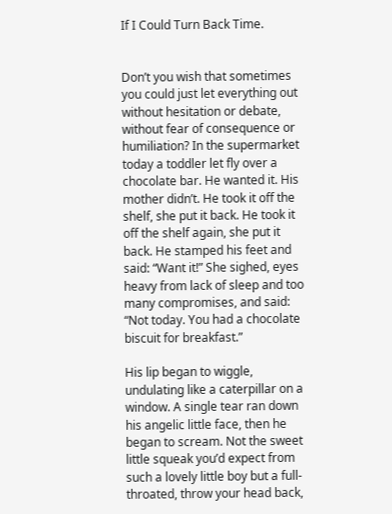If I Could Turn Back Time.


Don’t you wish that sometimes you could just let everything out without hesitation or debate, without fear of consequence or humiliation? In the supermarket today a toddler let fly over a chocolate bar. He wanted it. His mother didn’t. He took it off the shelf, she put it back. He took it off the shelf again, she put it back. He stamped his feet and said: “Want it!” She sighed, eyes heavy from lack of sleep and too many compromises, and said: “Not today. You had a chocolate biscuit for breakfast.”

His lip began to wiggle, undulating like a caterpillar on a window. A single tear ran down his angelic little face, then he began to scream. Not the sweet little squeak you’d expect from such a lovely little boy but a full-throated, throw your head back,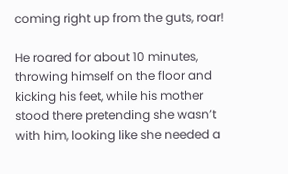coming right up from the guts, roar!

He roared for about 10 minutes, throwing himself on the floor and kicking his feet, while his mother stood there pretending she wasn’t with him, looking like she needed a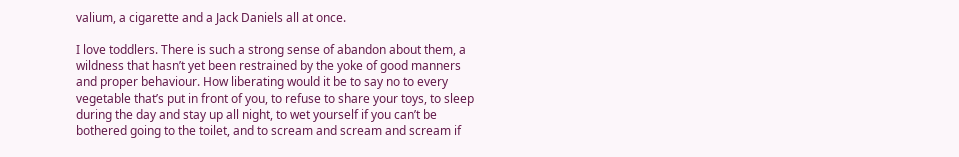valium, a cigarette and a Jack Daniels all at once.

I love toddlers. There is such a strong sense of abandon about them, a wildness that hasn’t yet been restrained by the yoke of good manners and proper behaviour. How liberating would it be to say no to every vegetable that’s put in front of you, to refuse to share your toys, to sleep during the day and stay up all night, to wet yourself if you can’t be bothered going to the toilet, and to scream and scream and scream if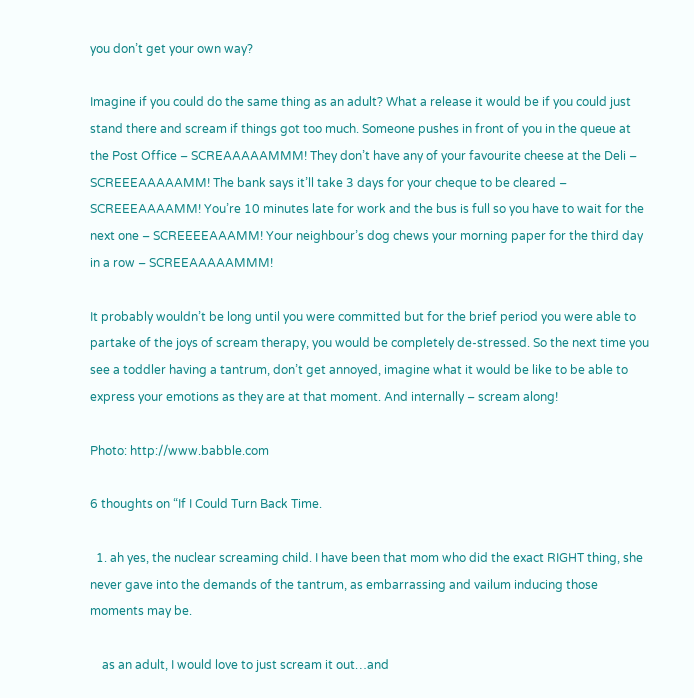you don’t get your own way?

Imagine if you could do the same thing as an adult? What a release it would be if you could just stand there and scream if things got too much. Someone pushes in front of you in the queue at the Post Office – SCREAAAAAMMM! They don’t have any of your favourite cheese at the Deli – SCREEEAAAAAMM! The bank says it’ll take 3 days for your cheque to be cleared – SCREEEAAAAMM! You’re 10 minutes late for work and the bus is full so you have to wait for the next one – SCREEEEAAAMM! Your neighbour’s dog chews your morning paper for the third day in a row – SCREEAAAAAMMM!

It probably wouldn’t be long until you were committed but for the brief period you were able to partake of the joys of scream therapy, you would be completely de-stressed. So the next time you see a toddler having a tantrum, don’t get annoyed, imagine what it would be like to be able to express your emotions as they are at that moment. And internally – scream along!

Photo: http://www.babble.com

6 thoughts on “If I Could Turn Back Time.

  1. ah yes, the nuclear screaming child. I have been that mom who did the exact RIGHT thing, she never gave into the demands of the tantrum, as embarrassing and vailum inducing those moments may be.

    as an adult, I would love to just scream it out…and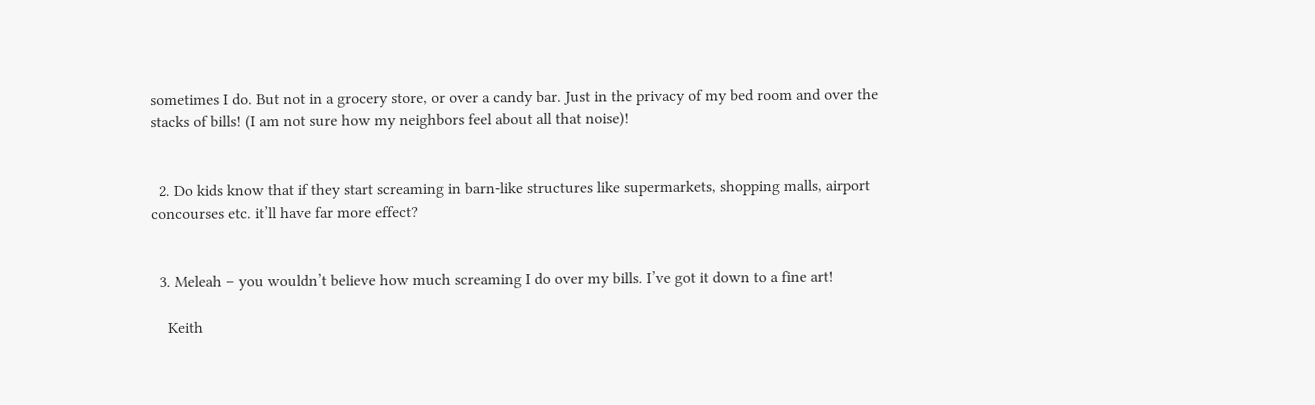sometimes I do. But not in a grocery store, or over a candy bar. Just in the privacy of my bed room and over the stacks of bills! (I am not sure how my neighbors feel about all that noise)!


  2. Do kids know that if they start screaming in barn-like structures like supermarkets, shopping malls, airport concourses etc. it’ll have far more effect?


  3. Meleah – you wouldn’t believe how much screaming I do over my bills. I’ve got it down to a fine art!

    Keith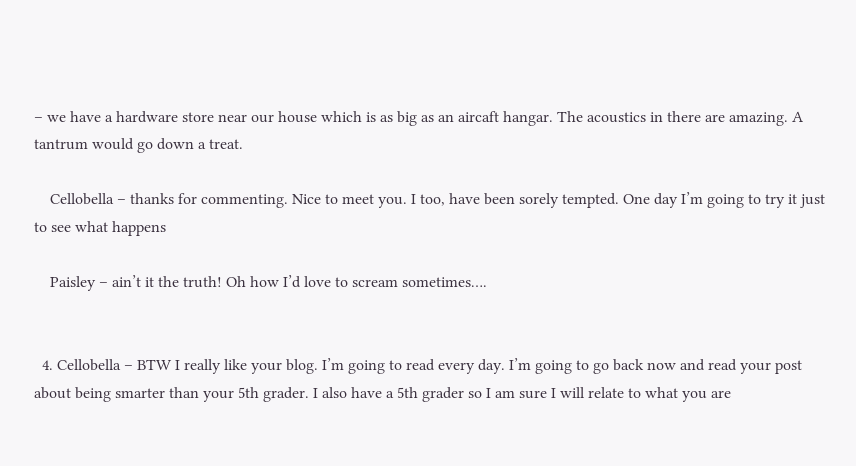– we have a hardware store near our house which is as big as an aircaft hangar. The acoustics in there are amazing. A tantrum would go down a treat.

    Cellobella – thanks for commenting. Nice to meet you. I too, have been sorely tempted. One day I’m going to try it just to see what happens

    Paisley – ain’t it the truth! Oh how I’d love to scream sometimes….


  4. Cellobella – BTW I really like your blog. I’m going to read every day. I’m going to go back now and read your post about being smarter than your 5th grader. I also have a 5th grader so I am sure I will relate to what you are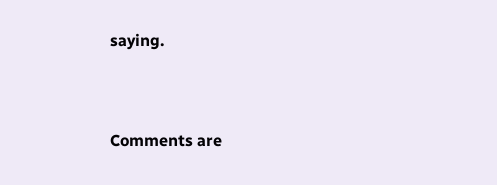saying.


Comments are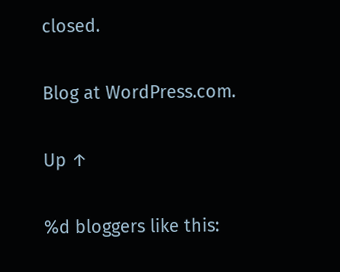closed.

Blog at WordPress.com.

Up ↑

%d bloggers like this: